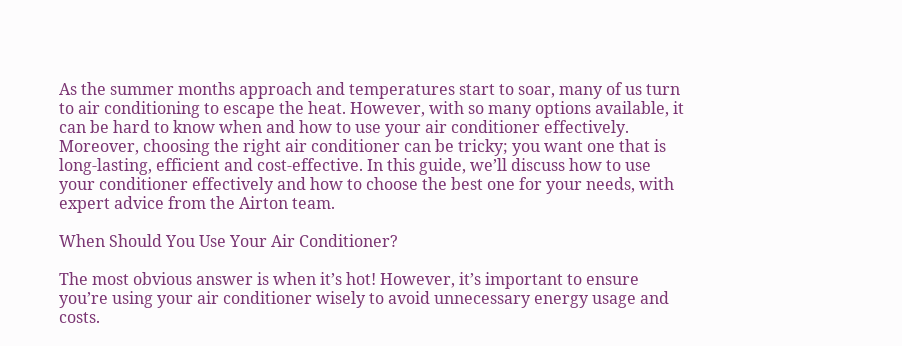As the summer months approach and temperatures start to soar, many of us turn to air conditioning to escape the heat. However, with so many options available, it can be hard to know when and how to use your air conditioner effectively. Moreover, choosing the right air conditioner can be tricky; you want one that is long-lasting, efficient and cost-effective. In this guide, we’ll discuss how to use your conditioner effectively and how to choose the best one for your needs, with expert advice from the Airton team.

When Should You Use Your Air Conditioner?

The most obvious answer is when it’s hot! However, it’s important to ensure you’re using your air conditioner wisely to avoid unnecessary energy usage and costs.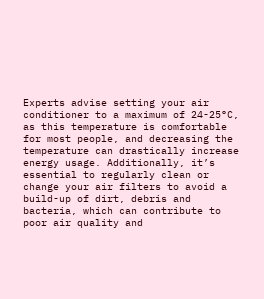Experts advise setting your air conditioner to a maximum of 24-25°C, as this temperature is comfortable for most people, and decreasing the temperature can drastically increase energy usage. Additionally, it’s essential to regularly clean or change your air filters to avoid a build-up of dirt, debris and bacteria, which can contribute to poor air quality and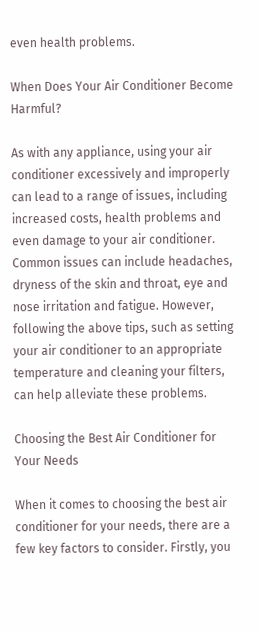even health problems.

When Does Your Air Conditioner Become Harmful?

As with any appliance, using your air conditioner excessively and improperly can lead to a range of issues, including increased costs, health problems and even damage to your air conditioner. Common issues can include headaches, dryness of the skin and throat, eye and nose irritation and fatigue. However, following the above tips, such as setting your air conditioner to an appropriate temperature and cleaning your filters, can help alleviate these problems.

Choosing the Best Air Conditioner for Your Needs

When it comes to choosing the best air conditioner for your needs, there are a few key factors to consider. Firstly, you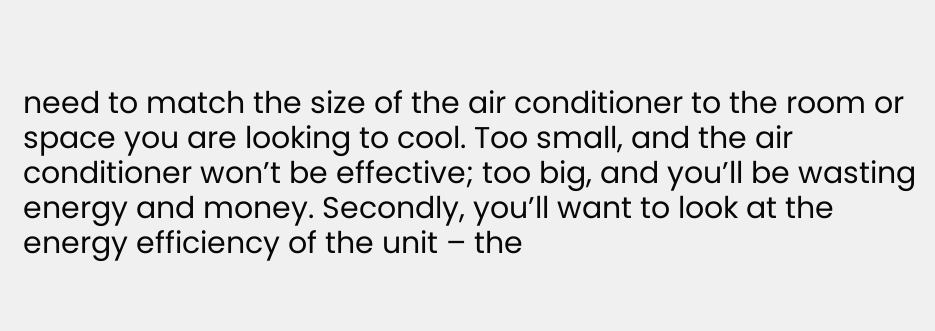need to match the size of the air conditioner to the room or space you are looking to cool. Too small, and the air conditioner won’t be effective; too big, and you’ll be wasting energy and money. Secondly, you’ll want to look at the energy efficiency of the unit – the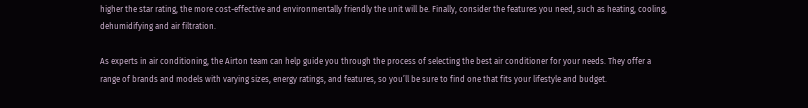higher the star rating, the more cost-effective and environmentally friendly the unit will be. Finally, consider the features you need, such as heating, cooling, dehumidifying and air filtration.

As experts in air conditioning, the Airton team can help guide you through the process of selecting the best air conditioner for your needs. They offer a range of brands and models with varying sizes, energy ratings, and features, so you’ll be sure to find one that fits your lifestyle and budget.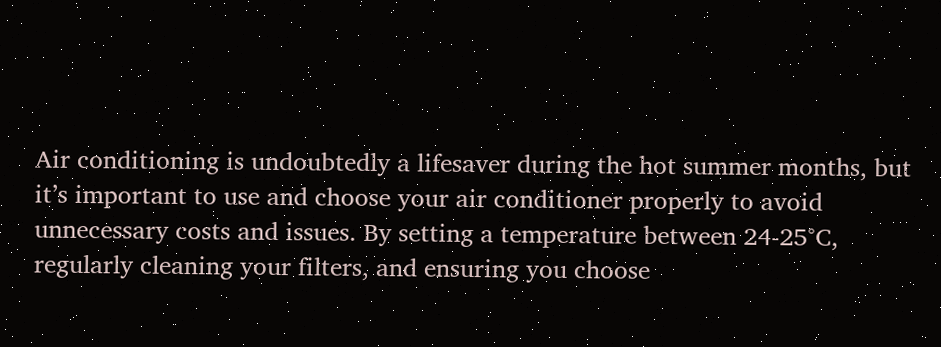Air conditioning is undoubtedly a lifesaver during the hot summer months, but it’s important to use and choose your air conditioner properly to avoid unnecessary costs and issues. By setting a temperature between 24-25°C, regularly cleaning your filters, and ensuring you choose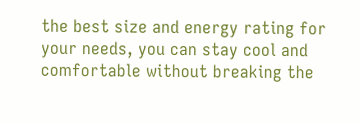the best size and energy rating for your needs, you can stay cool and comfortable without breaking the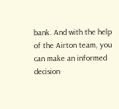bank. And with the help of the Airton team, you can make an informed decision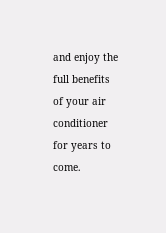and enjoy the full benefits of your air conditioner for years to come.